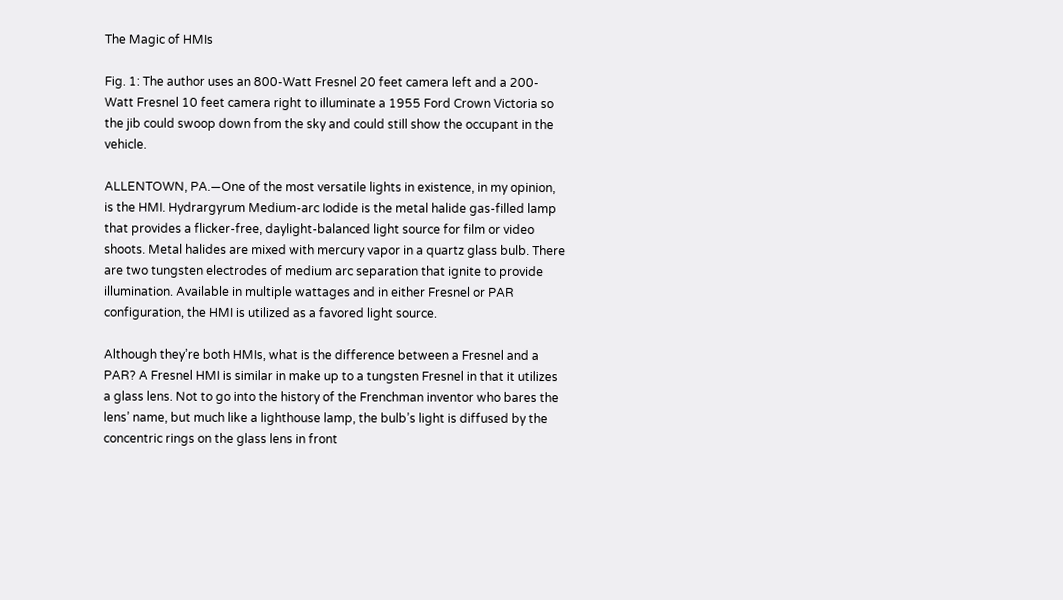The Magic of HMIs

Fig. 1: The author uses an 800-Watt Fresnel 20 feet camera left and a 200-Watt Fresnel 10 feet camera right to illuminate a 1955 Ford Crown Victoria so the jib could swoop down from the sky and could still show the occupant in the vehicle.

ALLENTOWN, PA.—One of the most versatile lights in existence, in my opinion, is the HMI. Hydrargyrum Medium-arc Iodide is the metal halide gas-filled lamp that provides a flicker-free, daylight-balanced light source for film or video shoots. Metal halides are mixed with mercury vapor in a quartz glass bulb. There are two tungsten electrodes of medium arc separation that ignite to provide illumination. Available in multiple wattages and in either Fresnel or PAR configuration, the HMI is utilized as a favored light source.

Although they’re both HMIs, what is the difference between a Fresnel and a PAR? A Fresnel HMI is similar in make up to a tungsten Fresnel in that it utilizes a glass lens. Not to go into the history of the Frenchman inventor who bares the lens’ name, but much like a lighthouse lamp, the bulb’s light is diffused by the concentric rings on the glass lens in front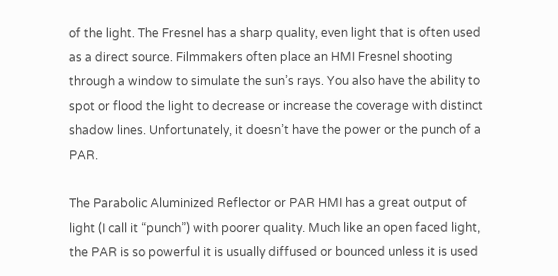of the light. The Fresnel has a sharp quality, even light that is often used as a direct source. Filmmakers often place an HMI Fresnel shooting through a window to simulate the sun’s rays. You also have the ability to spot or flood the light to decrease or increase the coverage with distinct shadow lines. Unfortunately, it doesn’t have the power or the punch of a PAR.

The Parabolic Aluminized Reflector or PAR HMI has a great output of light (I call it “punch”) with poorer quality. Much like an open faced light, the PAR is so powerful it is usually diffused or bounced unless it is used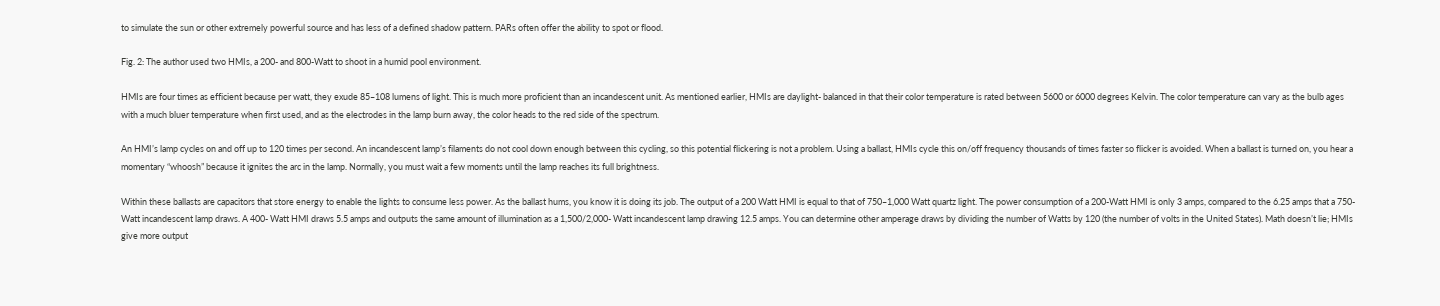to simulate the sun or other extremely powerful source and has less of a defined shadow pattern. PARs often offer the ability to spot or flood.

Fig. 2: The author used two HMIs, a 200- and 800-Watt to shoot in a humid pool environment.

HMIs are four times as efficient because per watt, they exude 85–108 lumens of light. This is much more proficient than an incandescent unit. As mentioned earlier, HMIs are daylight- balanced in that their color temperature is rated between 5600 or 6000 degrees Kelvin. The color temperature can vary as the bulb ages with a much bluer temperature when first used, and as the electrodes in the lamp burn away, the color heads to the red side of the spectrum.

An HMI’s lamp cycles on and off up to 120 times per second. An incandescent lamp’s filaments do not cool down enough between this cycling, so this potential flickering is not a problem. Using a ballast, HMIs cycle this on/off frequency thousands of times faster so flicker is avoided. When a ballast is turned on, you hear a momentary “whoosh” because it ignites the arc in the lamp. Normally, you must wait a few moments until the lamp reaches its full brightness.

Within these ballasts are capacitors that store energy to enable the lights to consume less power. As the ballast hums, you know it is doing its job. The output of a 200 Watt HMI is equal to that of 750–1,000 Watt quartz light. The power consumption of a 200-Watt HMI is only 3 amps, compared to the 6.25 amps that a 750-Watt incandescent lamp draws. A 400- Watt HMI draws 5.5 amps and outputs the same amount of illumination as a 1,500/2,000- Watt incandescent lamp drawing 12.5 amps. You can determine other amperage draws by dividing the number of Watts by 120 (the number of volts in the United States). Math doesn’t lie; HMIs give more output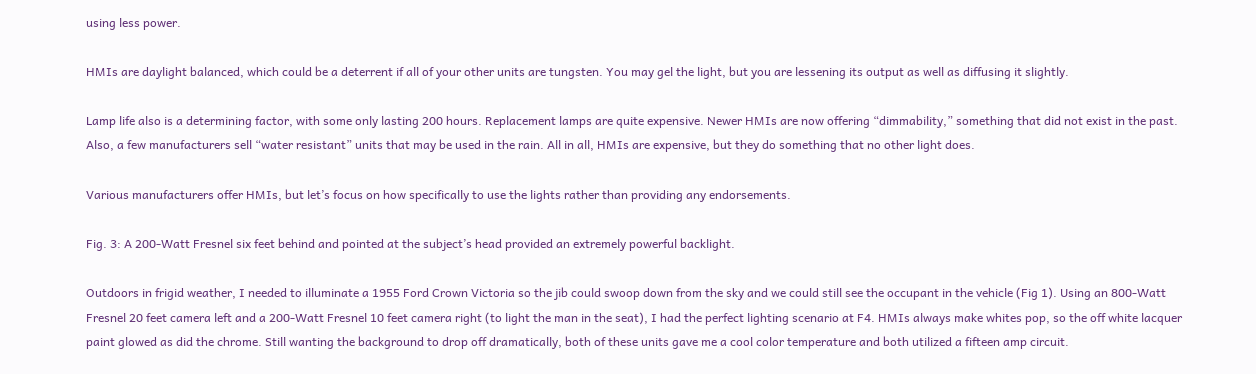using less power.

HMIs are daylight balanced, which could be a deterrent if all of your other units are tungsten. You may gel the light, but you are lessening its output as well as diffusing it slightly.

Lamp life also is a determining factor, with some only lasting 200 hours. Replacement lamps are quite expensive. Newer HMIs are now offering “dimmability,” something that did not exist in the past. Also, a few manufacturers sell “water resistant” units that may be used in the rain. All in all, HMIs are expensive, but they do something that no other light does.

Various manufacturers offer HMIs, but let’s focus on how specifically to use the lights rather than providing any endorsements.

Fig. 3: A 200-Watt Fresnel six feet behind and pointed at the subject’s head provided an extremely powerful backlight.

Outdoors in frigid weather, I needed to illuminate a 1955 Ford Crown Victoria so the jib could swoop down from the sky and we could still see the occupant in the vehicle (Fig 1). Using an 800-Watt Fresnel 20 feet camera left and a 200-Watt Fresnel 10 feet camera right (to light the man in the seat), I had the perfect lighting scenario at F4. HMIs always make whites pop, so the off white lacquer paint glowed as did the chrome. Still wanting the background to drop off dramatically, both of these units gave me a cool color temperature and both utilized a fifteen amp circuit.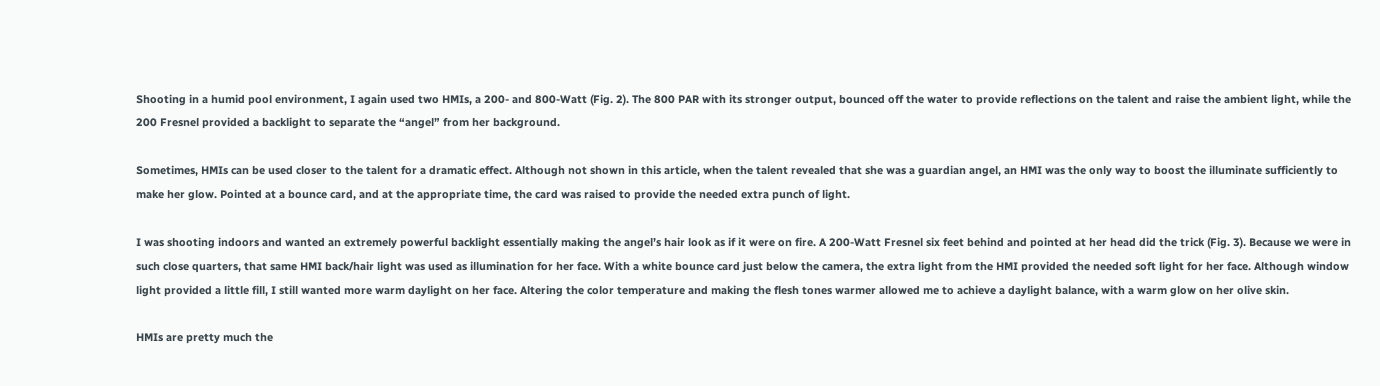Shooting in a humid pool environment, I again used two HMIs, a 200- and 800-Watt (Fig. 2). The 800 PAR with its stronger output, bounced off the water to provide reflections on the talent and raise the ambient light, while the 200 Fresnel provided a backlight to separate the “angel” from her background.

Sometimes, HMIs can be used closer to the talent for a dramatic effect. Although not shown in this article, when the talent revealed that she was a guardian angel, an HMI was the only way to boost the illuminate sufficiently to make her glow. Pointed at a bounce card, and at the appropriate time, the card was raised to provide the needed extra punch of light.

I was shooting indoors and wanted an extremely powerful backlight essentially making the angel’s hair look as if it were on fire. A 200-Watt Fresnel six feet behind and pointed at her head did the trick (Fig. 3). Because we were in such close quarters, that same HMI back/hair light was used as illumination for her face. With a white bounce card just below the camera, the extra light from the HMI provided the needed soft light for her face. Although window light provided a little fill, I still wanted more warm daylight on her face. Altering the color temperature and making the flesh tones warmer allowed me to achieve a daylight balance, with a warm glow on her olive skin.

HMIs are pretty much the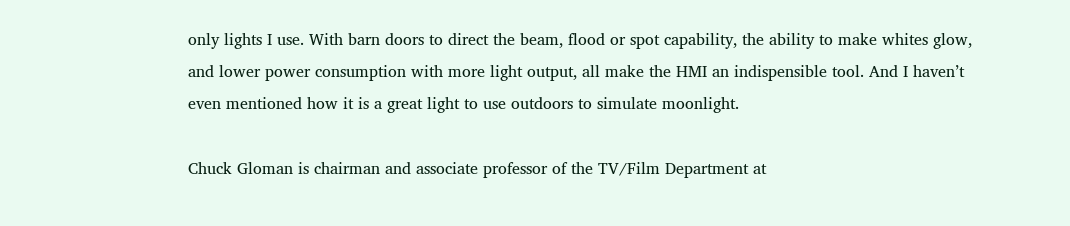only lights I use. With barn doors to direct the beam, flood or spot capability, the ability to make whites glow, and lower power consumption with more light output, all make the HMI an indispensible tool. And I haven’t even mentioned how it is a great light to use outdoors to simulate moonlight.

Chuck Gloman is chairman and associate professor of the TV/Film Department at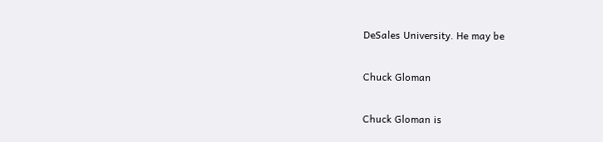DeSales University. He may be

Chuck Gloman

Chuck Gloman is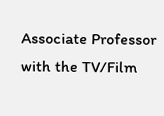Associate Professor with the TV/Film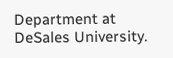Department at DeSales University.